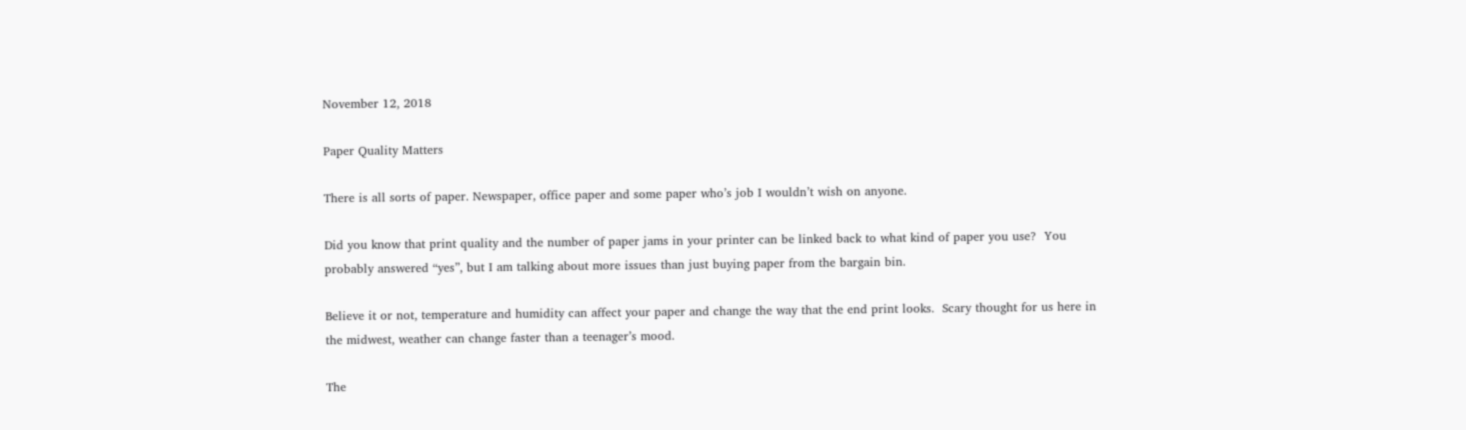November 12, 2018

Paper Quality Matters

There is all sorts of paper. Newspaper, office paper and some paper who’s job I wouldn’t wish on anyone.

Did you know that print quality and the number of paper jams in your printer can be linked back to what kind of paper you use?  You probably answered “yes”, but I am talking about more issues than just buying paper from the bargain bin.

Believe it or not, temperature and humidity can affect your paper and change the way that the end print looks.  Scary thought for us here in the midwest, weather can change faster than a teenager’s mood.

The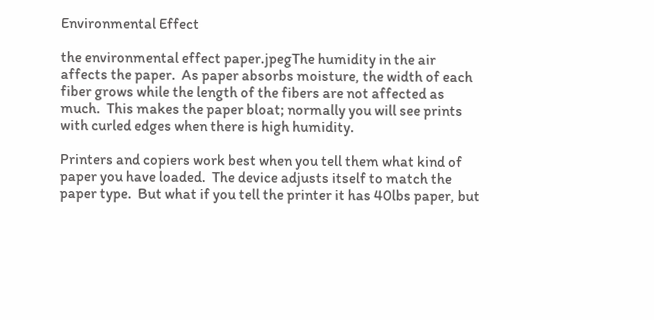Environmental Effect

the environmental effect paper.jpegThe humidity in the air affects the paper.  As paper absorbs moisture, the width of each fiber grows while the length of the fibers are not affected as much.  This makes the paper bloat; normally you will see prints with curled edges when there is high humidity.

Printers and copiers work best when you tell them what kind of paper you have loaded.  The device adjusts itself to match the paper type.  But what if you tell the printer it has 40lbs paper, but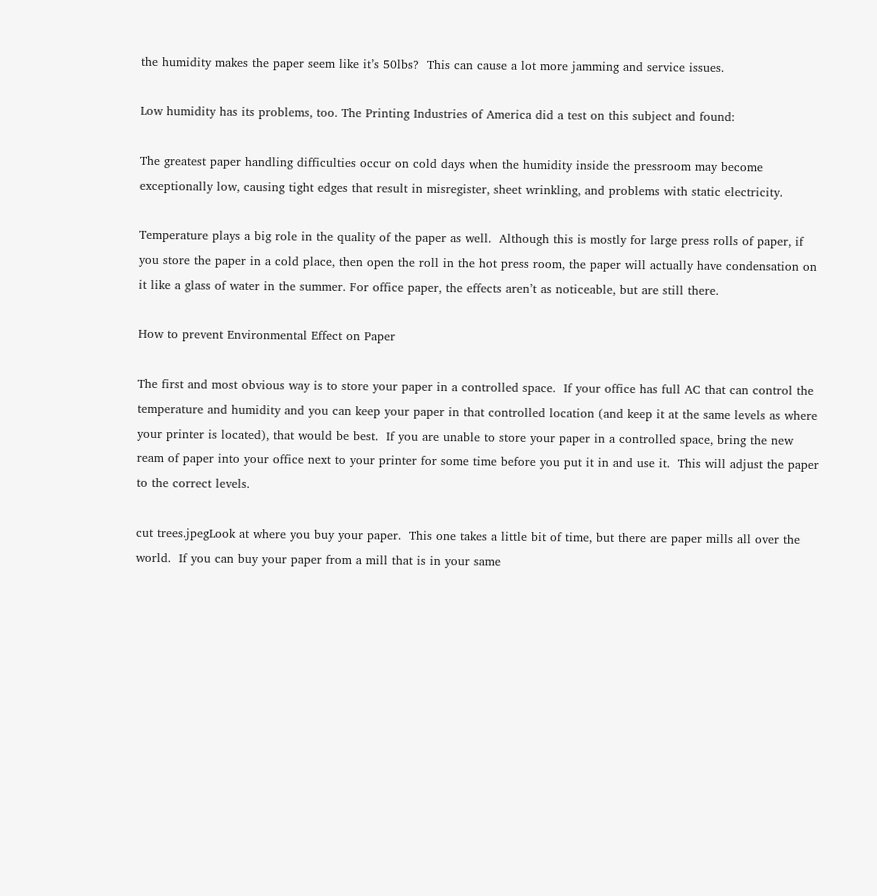the humidity makes the paper seem like it’s 50lbs?  This can cause a lot more jamming and service issues.

Low humidity has its problems, too. The Printing Industries of America did a test on this subject and found:

The greatest paper handling difficulties occur on cold days when the humidity inside the pressroom may become exceptionally low, causing tight edges that result in misregister, sheet wrinkling, and problems with static electricity.

Temperature plays a big role in the quality of the paper as well.  Although this is mostly for large press rolls of paper, if you store the paper in a cold place, then open the roll in the hot press room, the paper will actually have condensation on it like a glass of water in the summer. For office paper, the effects aren’t as noticeable, but are still there.

How to prevent Environmental Effect on Paper

The first and most obvious way is to store your paper in a controlled space.  If your office has full AC that can control the temperature and humidity and you can keep your paper in that controlled location (and keep it at the same levels as where your printer is located), that would be best.  If you are unable to store your paper in a controlled space, bring the new ream of paper into your office next to your printer for some time before you put it in and use it.  This will adjust the paper to the correct levels.

cut trees.jpegLook at where you buy your paper.  This one takes a little bit of time, but there are paper mills all over the world.  If you can buy your paper from a mill that is in your same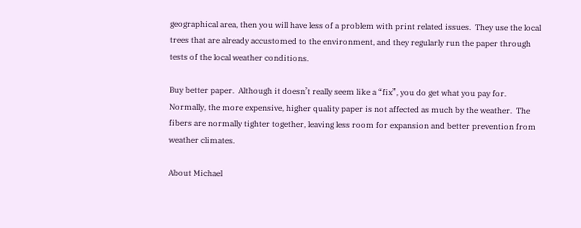geographical area, then you will have less of a problem with print related issues.  They use the local trees that are already accustomed to the environment, and they regularly run the paper through tests of the local weather conditions.

Buy better paper.  Although it doesn’t really seem like a “fix”, you do get what you pay for.  Normally, the more expensive, higher quality paper is not affected as much by the weather.  The fibers are normally tighter together, leaving less room for expansion and better prevention from weather climates.

About Michael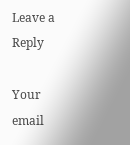Leave a Reply

Your email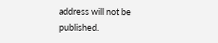address will not be published.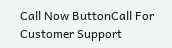Call Now ButtonCall For Customer Support